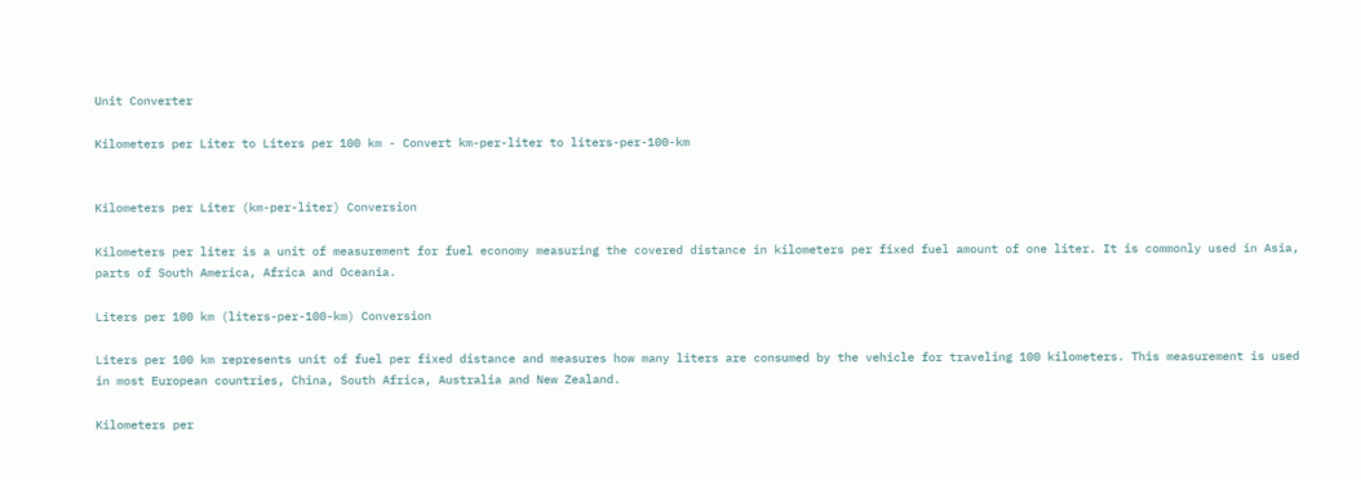Unit Converter

Kilometers per Liter to Liters per 100 km - Convert km-per-liter to liters-per-100-km


Kilometers per Liter (km-per-liter) Conversion

Kilometers per liter is a unit of measurement for fuel economy measuring the covered distance in kilometers per fixed fuel amount of one liter. It is commonly used in Asia, parts of South America, Africa and Oceania.

Liters per 100 km (liters-per-100-km) Conversion

Liters per 100 km represents unit of fuel per fixed distance and measures how many liters are consumed by the vehicle for traveling 100 kilometers. This measurement is used in most European countries, China, South Africa, Australia and New Zealand.

Kilometers per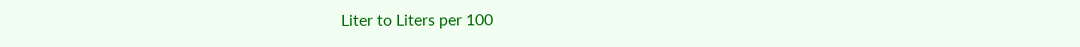Liter to Liters per 100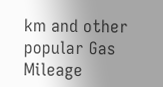km and other popular Gas Mileage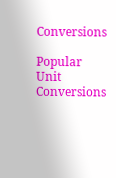Conversions

Popular Unit Conversions